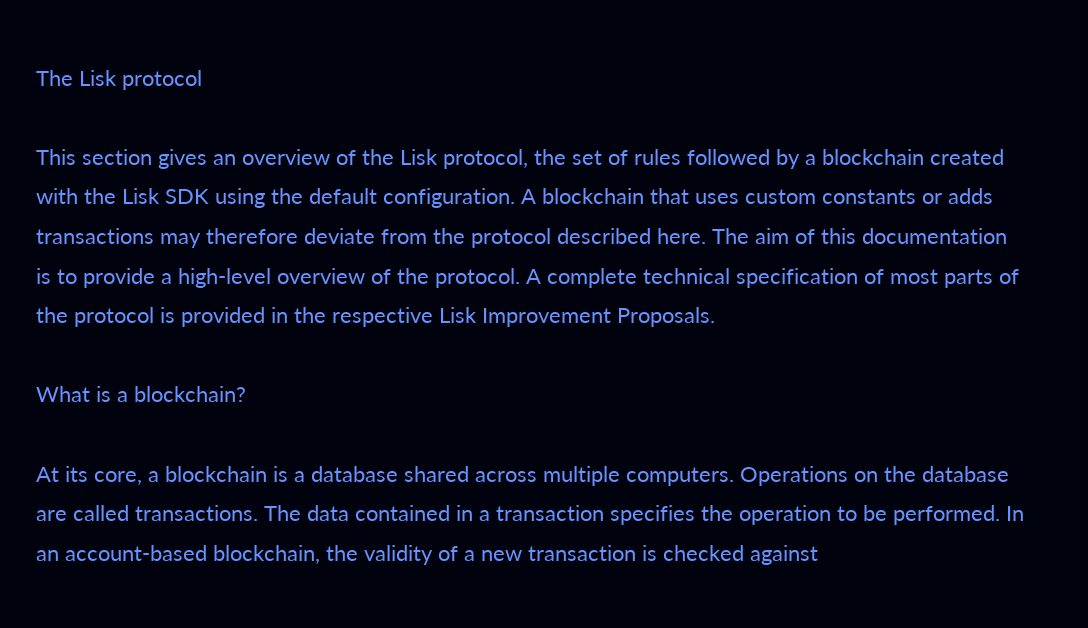The Lisk protocol

This section gives an overview of the Lisk protocol, the set of rules followed by a blockchain created with the Lisk SDK using the default configuration. A blockchain that uses custom constants or adds transactions may therefore deviate from the protocol described here. The aim of this documentation is to provide a high-level overview of the protocol. A complete technical specification of most parts of the protocol is provided in the respective Lisk Improvement Proposals.

What is a blockchain?

At its core, a blockchain is a database shared across multiple computers. Operations on the database are called transactions. The data contained in a transaction specifies the operation to be performed. In an account-based blockchain, the validity of a new transaction is checked against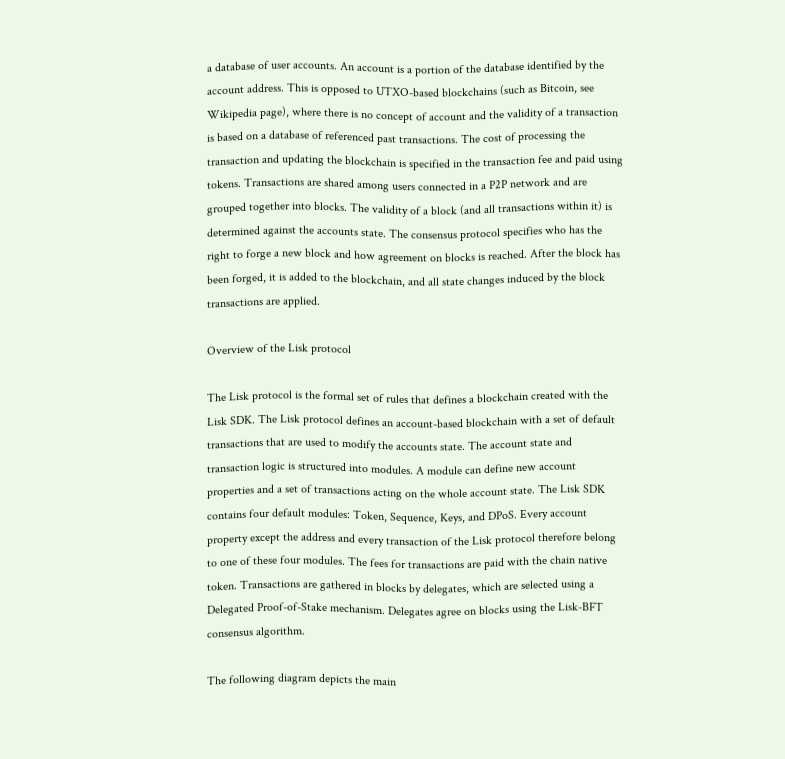a database of user accounts. An account is a portion of the database identified by the account address. This is opposed to UTXO-based blockchains (such as Bitcoin, see Wikipedia page), where there is no concept of account and the validity of a transaction is based on a database of referenced past transactions. The cost of processing the transaction and updating the blockchain is specified in the transaction fee and paid using tokens. Transactions are shared among users connected in a P2P network and are grouped together into blocks. The validity of a block (and all transactions within it) is determined against the accounts state. The consensus protocol specifies who has the right to forge a new block and how agreement on blocks is reached. After the block has been forged, it is added to the blockchain, and all state changes induced by the block transactions are applied.

Overview of the Lisk protocol

The Lisk protocol is the formal set of rules that defines a blockchain created with the Lisk SDK. The Lisk protocol defines an account-based blockchain with a set of default transactions that are used to modify the accounts state. The account state and transaction logic is structured into modules. A module can define new account properties and a set of transactions acting on the whole account state. The Lisk SDK contains four default modules: Token, Sequence, Keys, and DPoS. Every account property except the address and every transaction of the Lisk protocol therefore belong to one of these four modules. The fees for transactions are paid with the chain native token. Transactions are gathered in blocks by delegates, which are selected using a Delegated Proof-of-Stake mechanism. Delegates agree on blocks using the Lisk-BFT consensus algorithm.

The following diagram depicts the main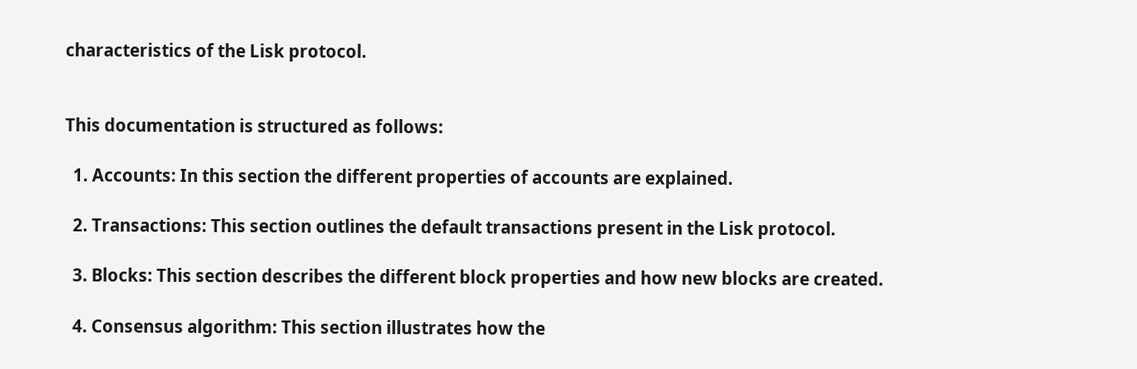characteristics of the Lisk protocol.


This documentation is structured as follows:

  1. Accounts: In this section the different properties of accounts are explained.

  2. Transactions: This section outlines the default transactions present in the Lisk protocol.

  3. Blocks: This section describes the different block properties and how new blocks are created.

  4. Consensus algorithm: This section illustrates how the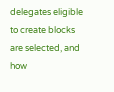delegates eligible to create blocks are selected, and how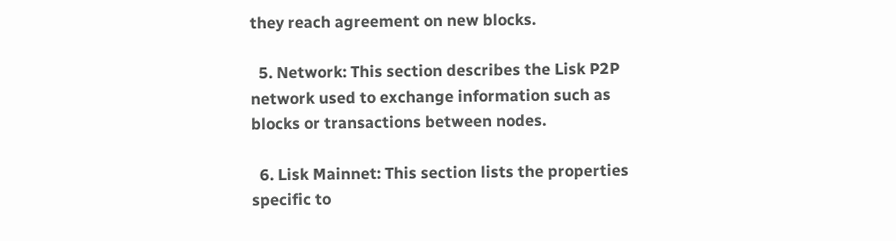they reach agreement on new blocks.

  5. Network: This section describes the Lisk P2P network used to exchange information such as blocks or transactions between nodes.

  6. Lisk Mainnet: This section lists the properties specific to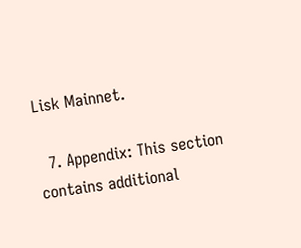Lisk Mainnet.

  7. Appendix: This section contains additional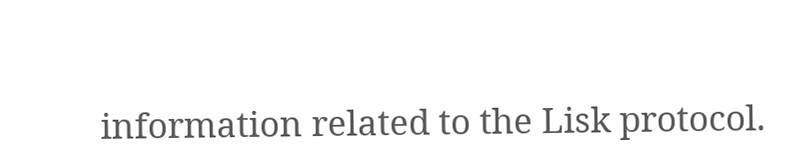information related to the Lisk protocol.